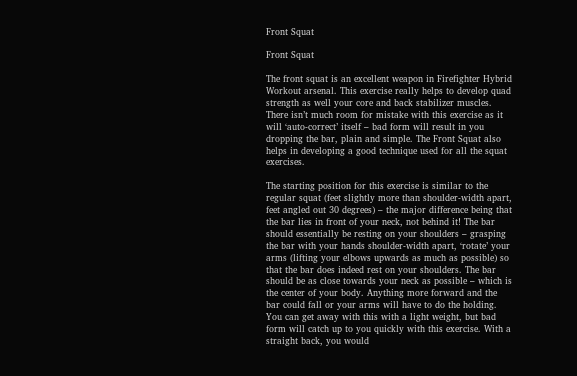Front Squat

Front Squat

The front squat is an excellent weapon in Firefighter Hybrid Workout arsenal. This exercise really helps to develop quad strength as well your core and back stabilizer muscles. There isn’t much room for mistake with this exercise as it will ‘auto-correct’ itself – bad form will result in you dropping the bar, plain and simple. The Front Squat also helps in developing a good technique used for all the squat exercises.

The starting position for this exercise is similar to the regular squat (feet slightly more than shoulder-width apart, feet angled out 30 degrees) – the major difference being that the bar lies in front of your neck, not behind it! The bar should essentially be resting on your shoulders – grasping the bar with your hands shoulder-width apart, ‘rotate’ your arms (lifting your elbows upwards as much as possible) so that the bar does indeed rest on your shoulders. The bar should be as close towards your neck as possible – which is the center of your body. Anything more forward and the bar could fall or your arms will have to do the holding. You can get away with this with a light weight, but bad form will catch up to you quickly with this exercise. With a straight back, you would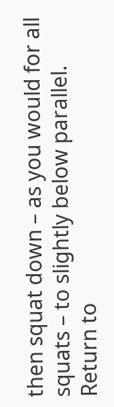then squat down – as you would for all squats – to slightly below parallel. Return to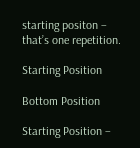starting positon – that’s one repetition.

Starting Position

Bottom Position

Starting Position –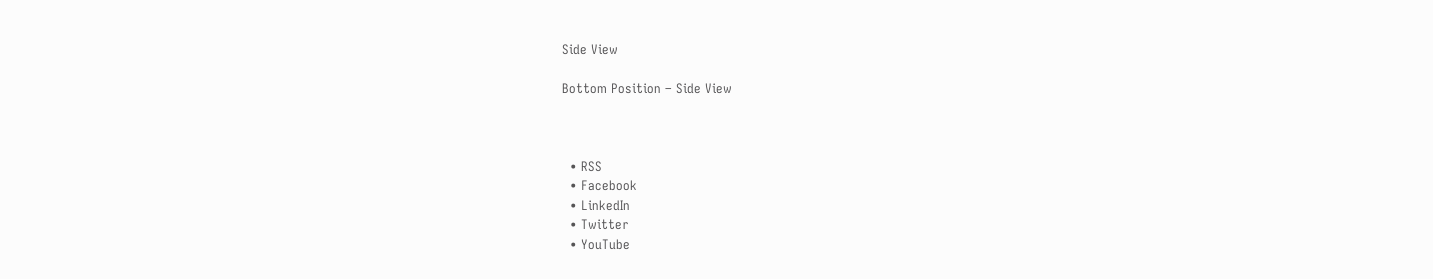Side View

Bottom Position – Side View



  • RSS
  • Facebook
  • LinkedIn
  • Twitter
  • YouTube